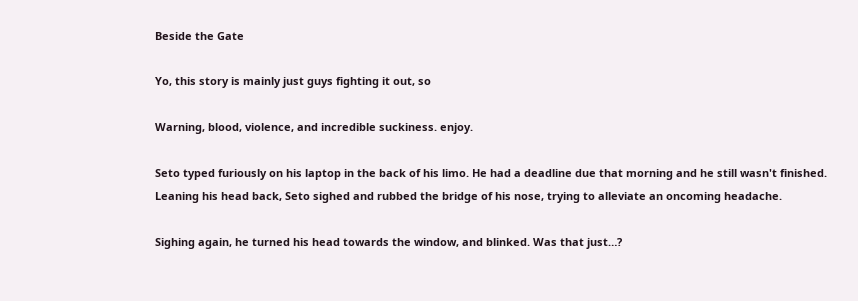Beside the Gate

Yo, this story is mainly just guys fighting it out, so

Warning, blood, violence, and incredible suckiness. enjoy.

Seto typed furiously on his laptop in the back of his limo. He had a deadline due that morning and he still wasn't finished. Leaning his head back, Seto sighed and rubbed the bridge of his nose, trying to alleviate an oncoming headache.

Sighing again, he turned his head towards the window, and blinked. Was that just…?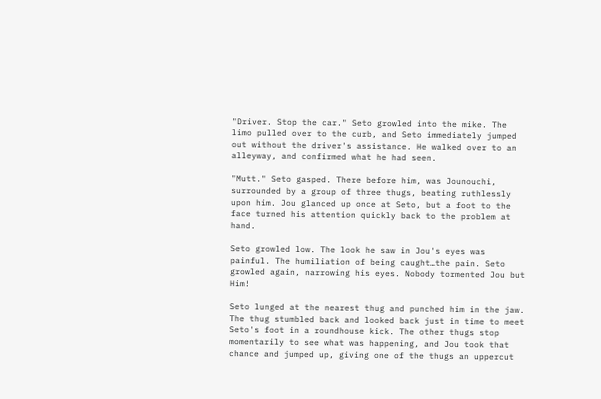"Driver. Stop the car." Seto growled into the mike. The limo pulled over to the curb, and Seto immediately jumped out without the driver's assistance. He walked over to an alleyway, and confirmed what he had seen.

"Mutt." Seto gasped. There before him, was Jounouchi, surrounded by a group of three thugs, beating ruthlessly upon him. Jou glanced up once at Seto, but a foot to the face turned his attention quickly back to the problem at hand.

Seto growled low. The look he saw in Jou's eyes was painful. The humiliation of being caught…the pain. Seto growled again, narrowing his eyes. Nobody tormented Jou but Him!

Seto lunged at the nearest thug and punched him in the jaw. The thug stumbled back and looked back just in time to meet Seto's foot in a roundhouse kick. The other thugs stop momentarily to see what was happening, and Jou took that chance and jumped up, giving one of the thugs an uppercut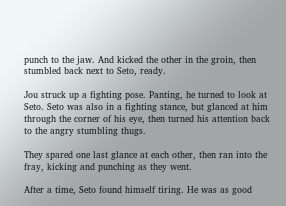punch to the jaw. And kicked the other in the groin, then stumbled back next to Seto, ready.

Jou struck up a fighting pose. Panting, he turned to look at Seto. Seto was also in a fighting stance, but glanced at him through the corner of his eye, then turned his attention back to the angry stumbling thugs.

They spared one last glance at each other, then ran into the fray, kicking and punching as they went.

After a time, Seto found himself tiring. He was as good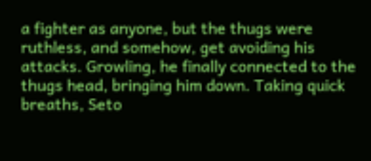a fighter as anyone, but the thugs were ruthless, and somehow, get avoiding his attacks. Growling, he finally connected to the thugs head, bringing him down. Taking quick breaths, Seto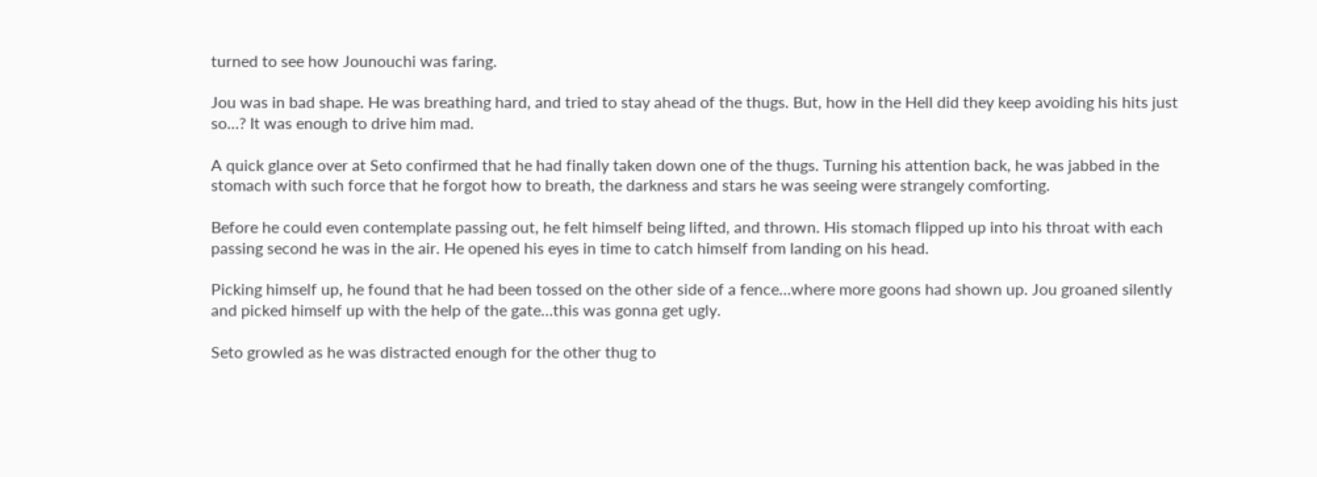turned to see how Jounouchi was faring.

Jou was in bad shape. He was breathing hard, and tried to stay ahead of the thugs. But, how in the Hell did they keep avoiding his hits just so…? It was enough to drive him mad.

A quick glance over at Seto confirmed that he had finally taken down one of the thugs. Turning his attention back, he was jabbed in the stomach with such force that he forgot how to breath, the darkness and stars he was seeing were strangely comforting.

Before he could even contemplate passing out, he felt himself being lifted, and thrown. His stomach flipped up into his throat with each passing second he was in the air. He opened his eyes in time to catch himself from landing on his head.

Picking himself up, he found that he had been tossed on the other side of a fence…where more goons had shown up. Jou groaned silently and picked himself up with the help of the gate…this was gonna get ugly.

Seto growled as he was distracted enough for the other thug to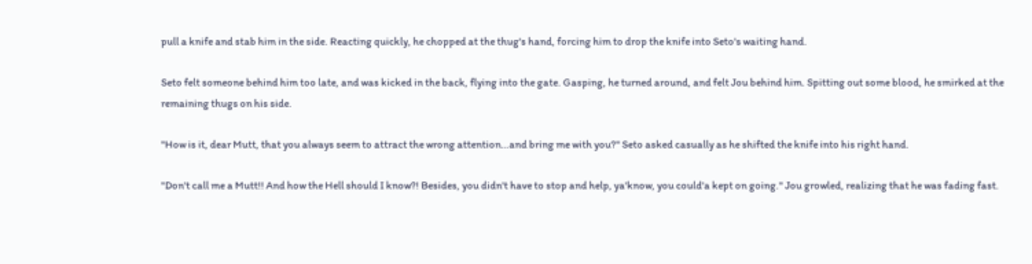pull a knife and stab him in the side. Reacting quickly, he chopped at the thug's hand, forcing him to drop the knife into Seto's waiting hand.

Seto felt someone behind him too late, and was kicked in the back, flying into the gate. Gasping, he turned around, and felt Jou behind him. Spitting out some blood, he smirked at the remaining thugs on his side.

"How is it, dear Mutt, that you always seem to attract the wrong attention…and bring me with you?" Seto asked casually as he shifted the knife into his right hand.

"Don't call me a Mutt!! And how the Hell should I know?! Besides, you didn't have to stop and help, ya'know, you could'a kept on going." Jou growled, realizing that he was fading fast.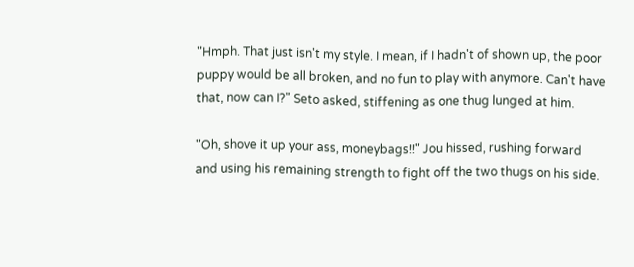"Hmph. That just isn't my style. I mean, if I hadn't of shown up, the poor puppy would be all broken, and no fun to play with anymore. Can't have that, now can I?" Seto asked, stiffening as one thug lunged at him.

"Oh, shove it up your ass, moneybags!!" Jou hissed, rushing forward and using his remaining strength to fight off the two thugs on his side.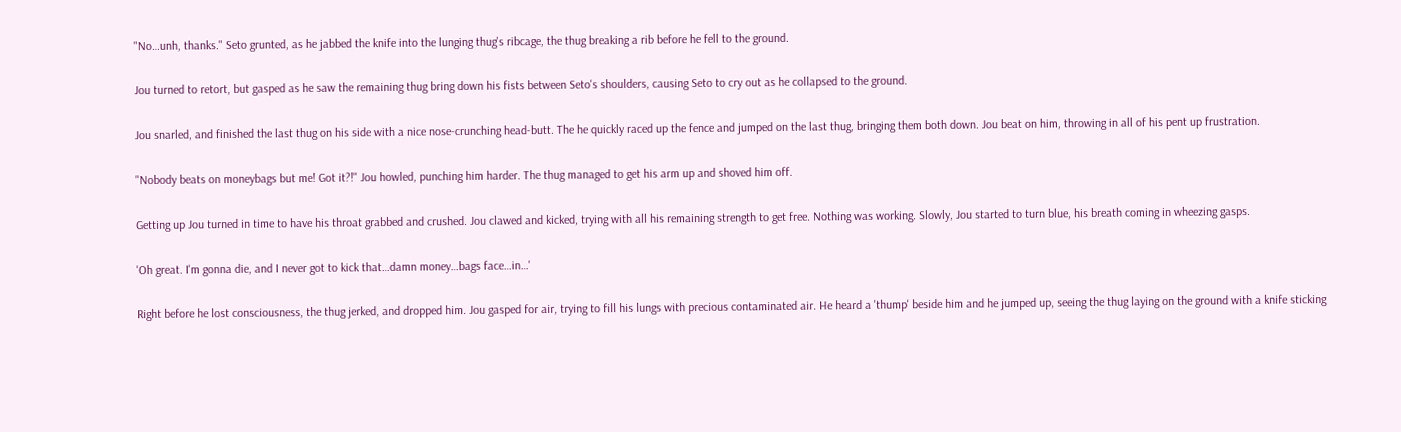"No…unh, thanks." Seto grunted, as he jabbed the knife into the lunging thug's ribcage, the thug breaking a rib before he fell to the ground.

Jou turned to retort, but gasped as he saw the remaining thug bring down his fists between Seto's shoulders, causing Seto to cry out as he collapsed to the ground.

Jou snarled, and finished the last thug on his side with a nice nose-crunching head-butt. The he quickly raced up the fence and jumped on the last thug, bringing them both down. Jou beat on him, throwing in all of his pent up frustration.

"Nobody beats on moneybags but me! Got it?!" Jou howled, punching him harder. The thug managed to get his arm up and shoved him off.

Getting up Jou turned in time to have his throat grabbed and crushed. Jou clawed and kicked, trying with all his remaining strength to get free. Nothing was working. Slowly, Jou started to turn blue, his breath coming in wheezing gasps.

'Oh great. I'm gonna die, and I never got to kick that…damn money…bags face…in…'

Right before he lost consciousness, the thug jerked, and dropped him. Jou gasped for air, trying to fill his lungs with precious contaminated air. He heard a 'thump' beside him and he jumped up, seeing the thug laying on the ground with a knife sticking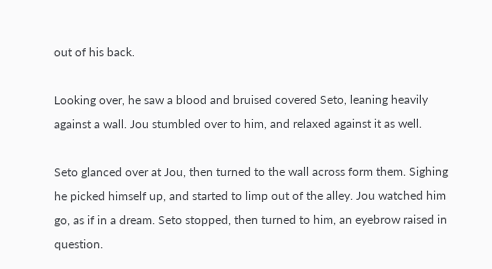out of his back.

Looking over, he saw a blood and bruised covered Seto, leaning heavily against a wall. Jou stumbled over to him, and relaxed against it as well.

Seto glanced over at Jou, then turned to the wall across form them. Sighing he picked himself up, and started to limp out of the alley. Jou watched him go, as if in a dream. Seto stopped, then turned to him, an eyebrow raised in question.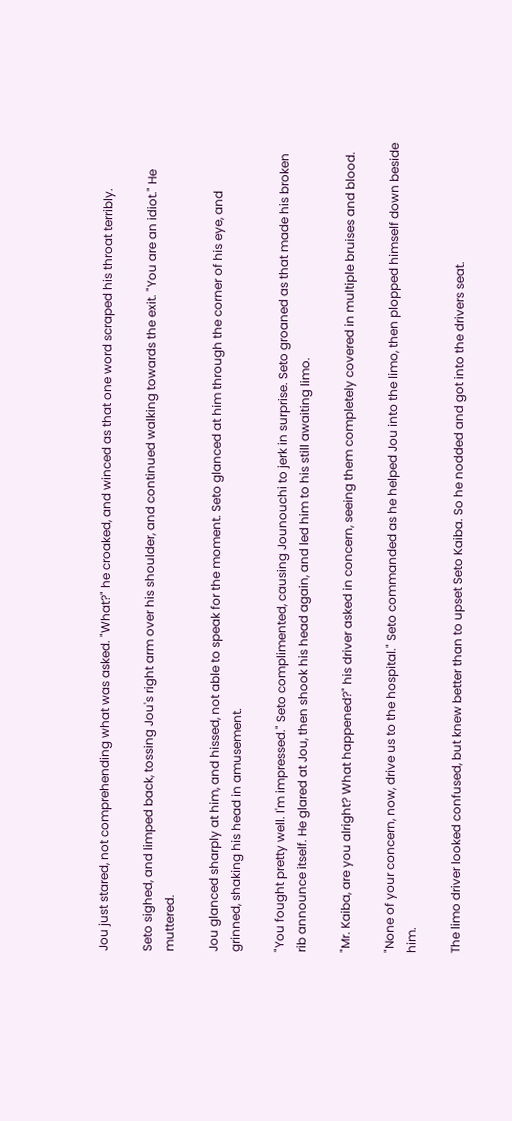Jou just stared, not comprehending what was asked. "What?" he croaked, and winced as that one word scraped his throat terribly.

Seto sighed, and limped back, tossing Jou's right arm over his shoulder, and continued walking towards the exit. "You are an idiot." He muttered.

Jou glanced sharply at him, and hissed, not able to speak for the moment. Seto glanced at him through the corner of his eye, and grinned, shaking his head in amusement.

"You fought pretty well. I'm impressed." Seto complimented, causing Jounouchi to jerk in surprise. Seto groaned as that made his broken rib announce itself. He glared at Jou, then shook his head again, and led him to his still awaiting limo.

"Mr. Kaiba, are you alright? What happened?" his driver asked in concern, seeing them completely covered in multiple bruises and blood.

"None of your concern, now, drive us to the hospital." Seto commanded as he helped Jou into the limo, then plopped himself down beside him.

The limo driver looked confused, but knew better than to upset Seto Kaiba. So he nodded and got into the drivers seat.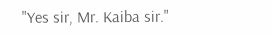"Yes sir, Mr. Kaiba sir."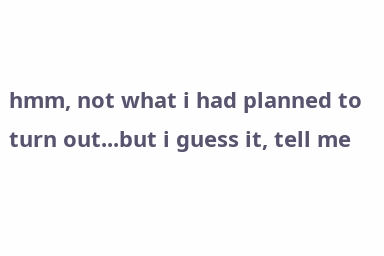hmm, not what i had planned to turn out...but i guess it, tell me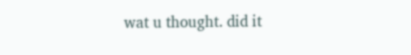wat u thought. did it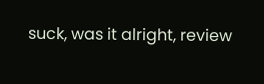suck, was it alright, review